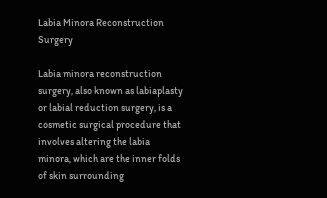Labia Minora Reconstruction Surgery

Labia minora reconstruction surgery, also known as labiaplasty or labial reduction surgery, is a cosmetic surgical procedure that involves altering the labia minora, which are the inner folds of skin surrounding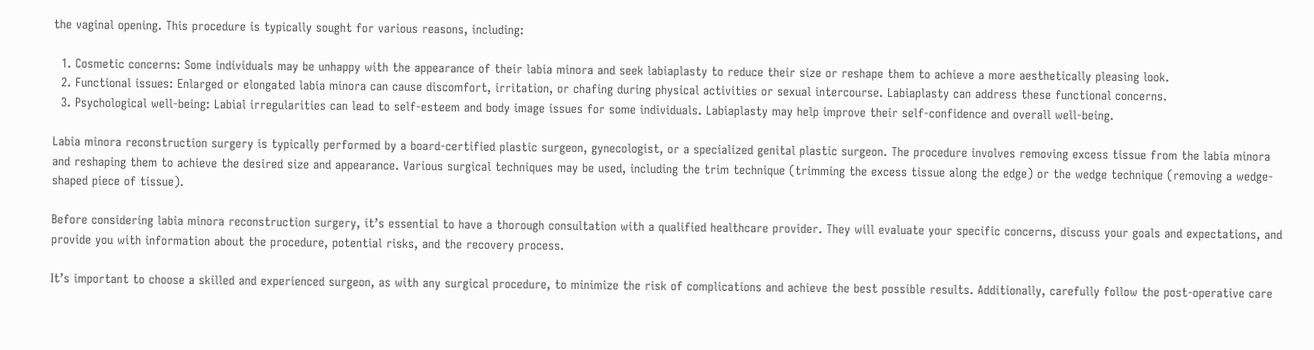the vaginal opening. This procedure is typically sought for various reasons, including:

  1. Cosmetic concerns: Some individuals may be unhappy with the appearance of their labia minora and seek labiaplasty to reduce their size or reshape them to achieve a more aesthetically pleasing look.
  2. Functional issues: Enlarged or elongated labia minora can cause discomfort, irritation, or chafing during physical activities or sexual intercourse. Labiaplasty can address these functional concerns.
  3. Psychological well-being: Labial irregularities can lead to self-esteem and body image issues for some individuals. Labiaplasty may help improve their self-confidence and overall well-being.

Labia minora reconstruction surgery is typically performed by a board-certified plastic surgeon, gynecologist, or a specialized genital plastic surgeon. The procedure involves removing excess tissue from the labia minora and reshaping them to achieve the desired size and appearance. Various surgical techniques may be used, including the trim technique (trimming the excess tissue along the edge) or the wedge technique (removing a wedge-shaped piece of tissue).

Before considering labia minora reconstruction surgery, it’s essential to have a thorough consultation with a qualified healthcare provider. They will evaluate your specific concerns, discuss your goals and expectations, and provide you with information about the procedure, potential risks, and the recovery process.

It’s important to choose a skilled and experienced surgeon, as with any surgical procedure, to minimize the risk of complications and achieve the best possible results. Additionally, carefully follow the post-operative care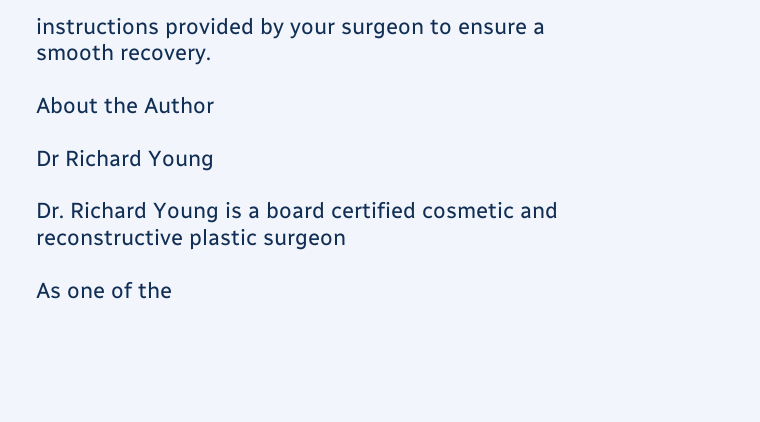instructions provided by your surgeon to ensure a smooth recovery.

About the Author

Dr Richard Young

Dr. Richard Young is a board certified cosmetic and reconstructive plastic surgeon

As one of the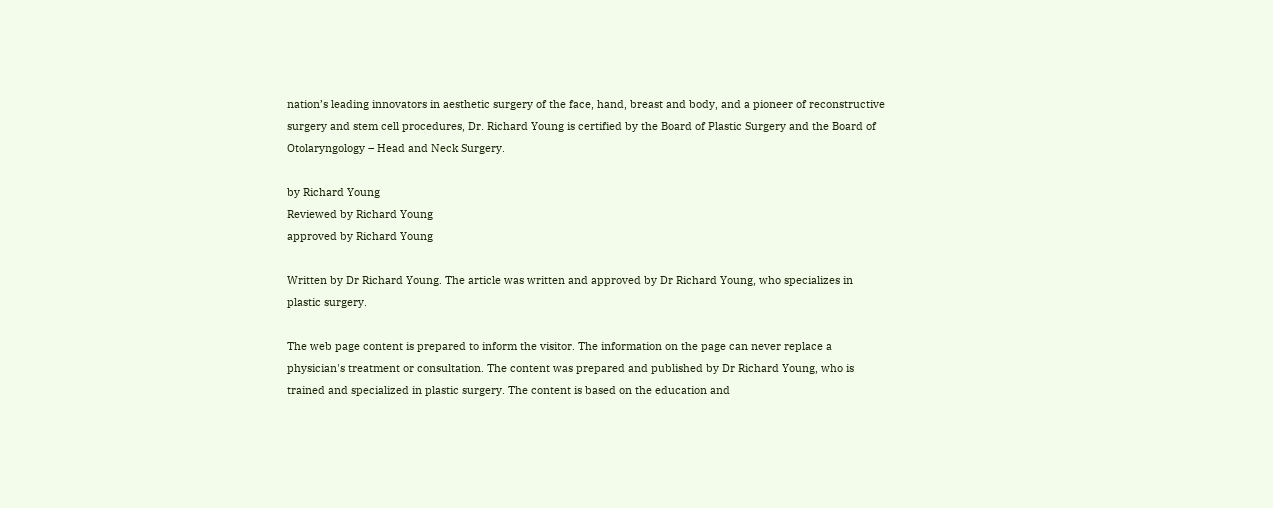nation’s leading innovators in aesthetic surgery of the face, hand, breast and body, and a pioneer of reconstructive surgery and stem cell procedures, Dr. Richard Young is certified by the Board of Plastic Surgery and the Board of Otolaryngology – Head and Neck Surgery.

by Richard Young
Reviewed by Richard Young
approved by Richard Young

Written by Dr Richard Young. The article was written and approved by Dr Richard Young, who specializes in plastic surgery.

The web page content is prepared to inform the visitor. The information on the page can never replace a physician's treatment or consultation. The content was prepared and published by Dr Richard Young, who is trained and specialized in plastic surgery. The content is based on the education and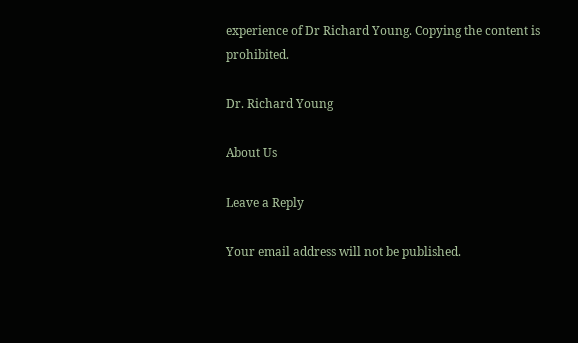experience of Dr Richard Young. Copying the content is prohibited.

Dr. Richard Young

About Us

Leave a Reply

Your email address will not be published.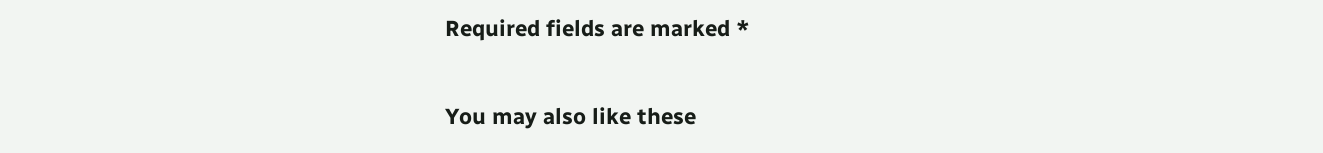Required fields are marked *

You may also like these